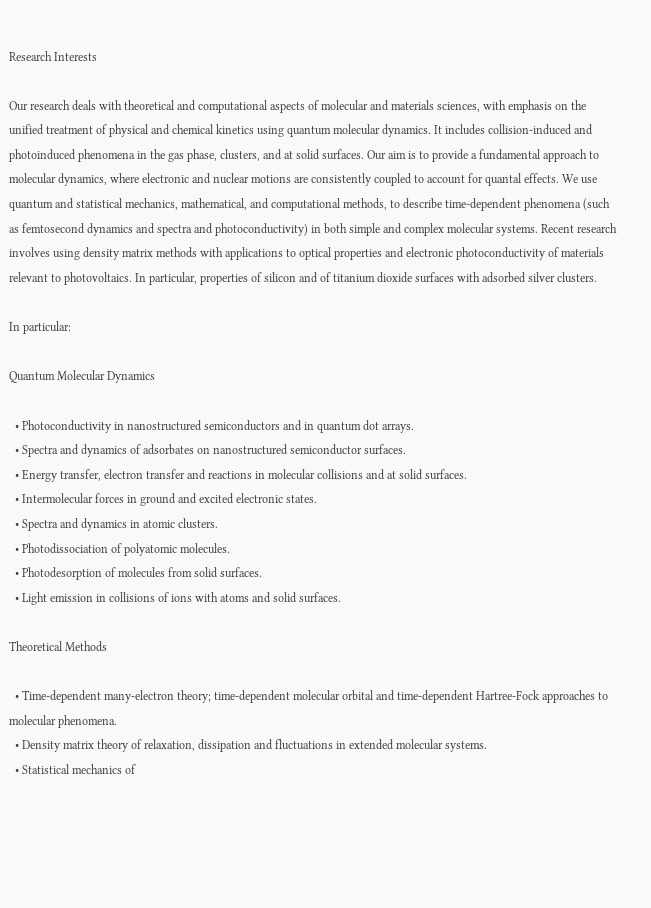Research Interests

Our research deals with theoretical and computational aspects of molecular and materials sciences, with emphasis on the unified treatment of physical and chemical kinetics using quantum molecular dynamics. It includes collision-induced and photoinduced phenomena in the gas phase, clusters, and at solid surfaces. Our aim is to provide a fundamental approach to molecular dynamics, where electronic and nuclear motions are consistently coupled to account for quantal effects. We use quantum and statistical mechanics, mathematical, and computational methods, to describe time-dependent phenomena (such as femtosecond dynamics and spectra and photoconductivity) in both simple and complex molecular systems. Recent research involves using density matrix methods with applications to optical properties and electronic photoconductivity of materials relevant to photovoltaics. In particular, properties of silicon and of titanium dioxide surfaces with adsorbed silver clusters.

In particular:

Quantum Molecular Dynamics

  • Photoconductivity in nanostructured semiconductors and in quantum dot arrays.
  • Spectra and dynamics of adsorbates on nanostructured semiconductor surfaces.
  • Energy transfer, electron transfer and reactions in molecular collisions and at solid surfaces.
  • Intermolecular forces in ground and excited electronic states.
  • Spectra and dynamics in atomic clusters.
  • Photodissociation of polyatomic molecules.
  • Photodesorption of molecules from solid surfaces.
  • Light emission in collisions of ions with atoms and solid surfaces.

Theoretical Methods

  • Time-dependent many-electron theory; time-dependent molecular orbital and time-dependent Hartree-Fock approaches to molecular phenomena.
  • Density matrix theory of relaxation, dissipation and fluctuations in extended molecular systems.
  • Statistical mechanics of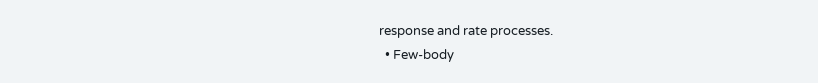response and rate processes.
  • Few-body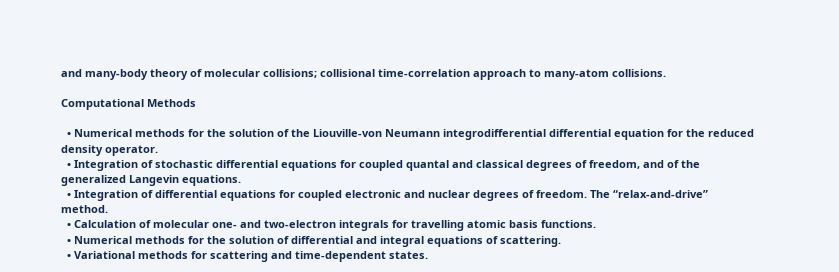and many-body theory of molecular collisions; collisional time-correlation approach to many-atom collisions.

Computational Methods

  • Numerical methods for the solution of the Liouville-von Neumann integrodifferential differential equation for the reduced density operator.
  • Integration of stochastic differential equations for coupled quantal and classical degrees of freedom, and of the generalized Langevin equations.
  • Integration of differential equations for coupled electronic and nuclear degrees of freedom. The “relax-and-drive” method.
  • Calculation of molecular one- and two-electron integrals for travelling atomic basis functions.
  • Numerical methods for the solution of differential and integral equations of scattering.
  • Variational methods for scattering and time-dependent states.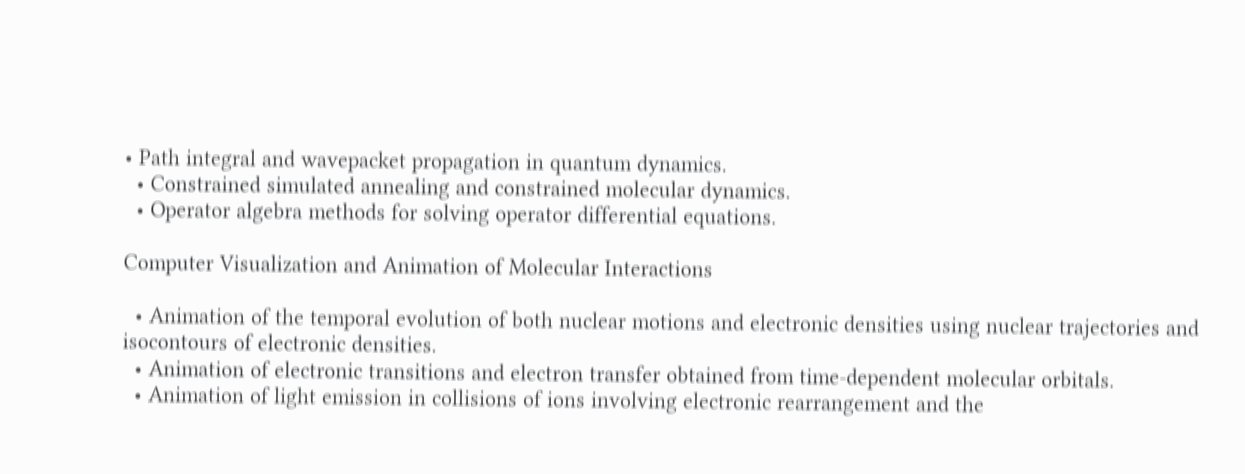• Path integral and wavepacket propagation in quantum dynamics.
  • Constrained simulated annealing and constrained molecular dynamics.
  • Operator algebra methods for solving operator differential equations.

Computer Visualization and Animation of Molecular Interactions

  • Animation of the temporal evolution of both nuclear motions and electronic densities using nuclear trajectories and isocontours of electronic densities.
  • Animation of electronic transitions and electron transfer obtained from time-dependent molecular orbitals.
  • Animation of light emission in collisions of ions involving electronic rearrangement and the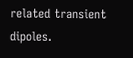related transient dipoles.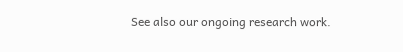See also our ongoing research work.